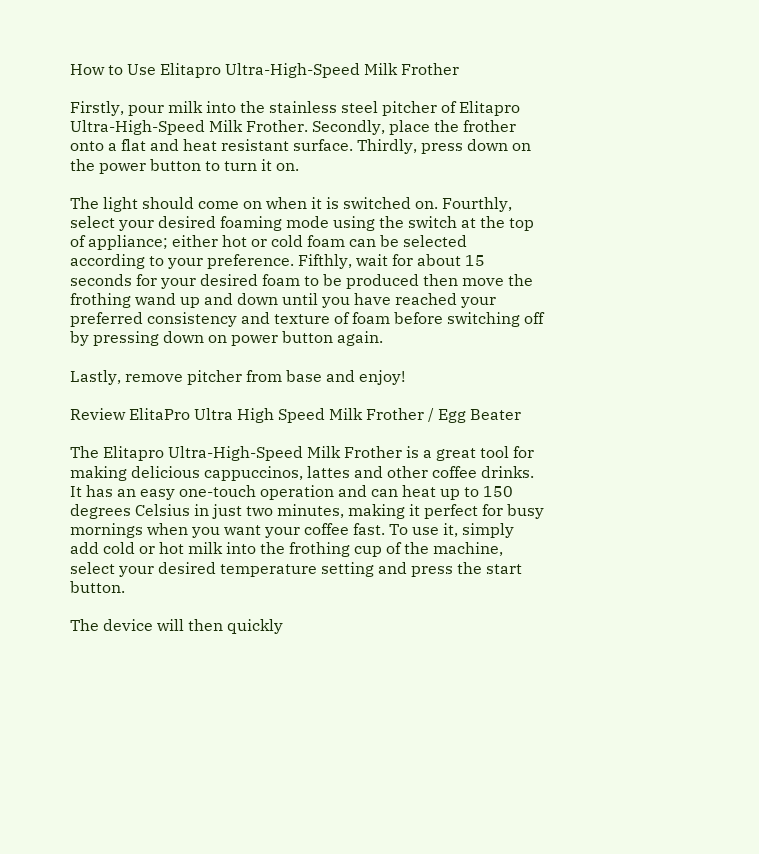How to Use Elitapro Ultra-High-Speed Milk Frother

Firstly, pour milk into the stainless steel pitcher of Elitapro Ultra-High-Speed Milk Frother. Secondly, place the frother onto a flat and heat resistant surface. Thirdly, press down on the power button to turn it on.

The light should come on when it is switched on. Fourthly, select your desired foaming mode using the switch at the top of appliance; either hot or cold foam can be selected according to your preference. Fifthly, wait for about 15 seconds for your desired foam to be produced then move the frothing wand up and down until you have reached your preferred consistency and texture of foam before switching off by pressing down on power button again.

Lastly, remove pitcher from base and enjoy!

Review ElitaPro Ultra High Speed Milk Frother / Egg Beater

The Elitapro Ultra-High-Speed Milk Frother is a great tool for making delicious cappuccinos, lattes and other coffee drinks. It has an easy one-touch operation and can heat up to 150 degrees Celsius in just two minutes, making it perfect for busy mornings when you want your coffee fast. To use it, simply add cold or hot milk into the frothing cup of the machine, select your desired temperature setting and press the start button.

The device will then quickly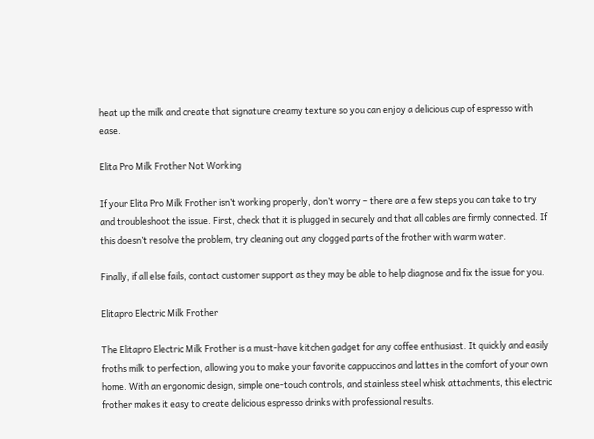heat up the milk and create that signature creamy texture so you can enjoy a delicious cup of espresso with ease.

Elita Pro Milk Frother Not Working

If your Elita Pro Milk Frother isn’t working properly, don’t worry – there are a few steps you can take to try and troubleshoot the issue. First, check that it is plugged in securely and that all cables are firmly connected. If this doesn’t resolve the problem, try cleaning out any clogged parts of the frother with warm water.

Finally, if all else fails, contact customer support as they may be able to help diagnose and fix the issue for you.

Elitapro Electric Milk Frother

The Elitapro Electric Milk Frother is a must-have kitchen gadget for any coffee enthusiast. It quickly and easily froths milk to perfection, allowing you to make your favorite cappuccinos and lattes in the comfort of your own home. With an ergonomic design, simple one-touch controls, and stainless steel whisk attachments, this electric frother makes it easy to create delicious espresso drinks with professional results.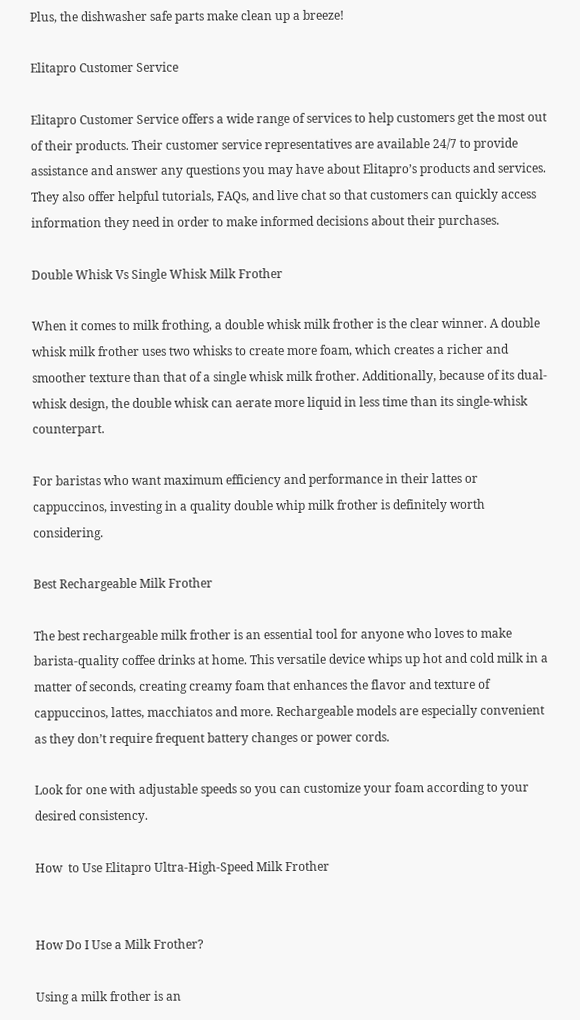Plus, the dishwasher safe parts make clean up a breeze!

Elitapro Customer Service

Elitapro Customer Service offers a wide range of services to help customers get the most out of their products. Their customer service representatives are available 24/7 to provide assistance and answer any questions you may have about Elitapro’s products and services. They also offer helpful tutorials, FAQs, and live chat so that customers can quickly access information they need in order to make informed decisions about their purchases.

Double Whisk Vs Single Whisk Milk Frother

When it comes to milk frothing, a double whisk milk frother is the clear winner. A double whisk milk frother uses two whisks to create more foam, which creates a richer and smoother texture than that of a single whisk milk frother. Additionally, because of its dual-whisk design, the double whisk can aerate more liquid in less time than its single-whisk counterpart.

For baristas who want maximum efficiency and performance in their lattes or cappuccinos, investing in a quality double whip milk frother is definitely worth considering.

Best Rechargeable Milk Frother

The best rechargeable milk frother is an essential tool for anyone who loves to make barista-quality coffee drinks at home. This versatile device whips up hot and cold milk in a matter of seconds, creating creamy foam that enhances the flavor and texture of cappuccinos, lattes, macchiatos and more. Rechargeable models are especially convenient as they don’t require frequent battery changes or power cords.

Look for one with adjustable speeds so you can customize your foam according to your desired consistency.

How  to Use Elitapro Ultra-High-Speed Milk Frother


How Do I Use a Milk Frother?

Using a milk frother is an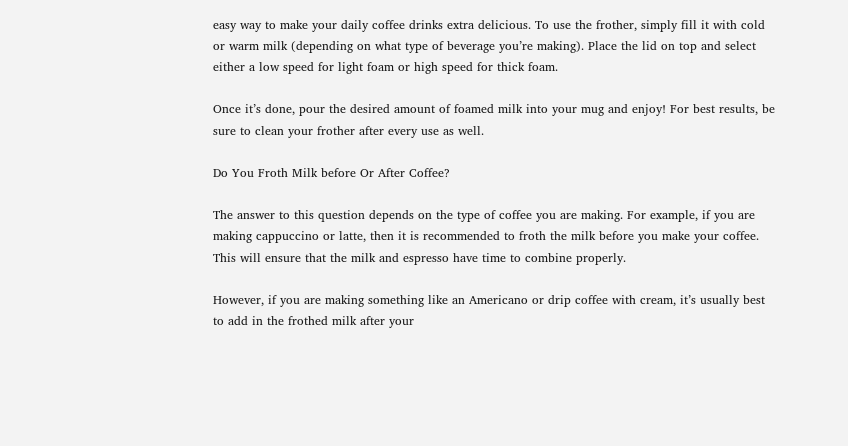easy way to make your daily coffee drinks extra delicious. To use the frother, simply fill it with cold or warm milk (depending on what type of beverage you’re making). Place the lid on top and select either a low speed for light foam or high speed for thick foam.

Once it’s done, pour the desired amount of foamed milk into your mug and enjoy! For best results, be sure to clean your frother after every use as well.

Do You Froth Milk before Or After Coffee?

The answer to this question depends on the type of coffee you are making. For example, if you are making cappuccino or latte, then it is recommended to froth the milk before you make your coffee. This will ensure that the milk and espresso have time to combine properly.

However, if you are making something like an Americano or drip coffee with cream, it’s usually best to add in the frothed milk after your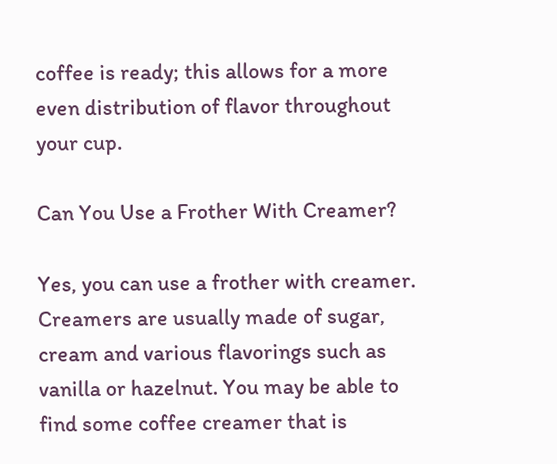coffee is ready; this allows for a more even distribution of flavor throughout your cup.

Can You Use a Frother With Creamer?

Yes, you can use a frother with creamer. Creamers are usually made of sugar, cream and various flavorings such as vanilla or hazelnut. You may be able to find some coffee creamer that is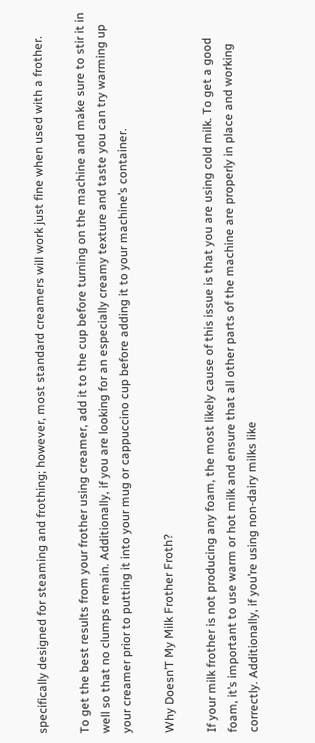specifically designed for steaming and frothing; however, most standard creamers will work just fine when used with a frother.

To get the best results from your frother using creamer, add it to the cup before turning on the machine and make sure to stir it in well so that no clumps remain. Additionally, if you are looking for an especially creamy texture and taste you can try warming up your creamer prior to putting it into your mug or cappuccino cup before adding it to your machine’s container.

Why Doesn’T My Milk Frother Froth?

If your milk frother is not producing any foam, the most likely cause of this issue is that you are using cold milk. To get a good foam, it’s important to use warm or hot milk and ensure that all other parts of the machine are properly in place and working correctly. Additionally, if you’re using non-dairy milks like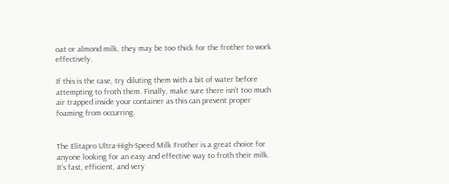oat or almond milk, they may be too thick for the frother to work effectively.

If this is the case, try diluting them with a bit of water before attempting to froth them. Finally, make sure there isn’t too much air trapped inside your container as this can prevent proper foaming from occurring.


The Elitapro Ultra-High-Speed Milk Frother is a great choice for anyone looking for an easy and effective way to froth their milk. It’s fast, efficient, and very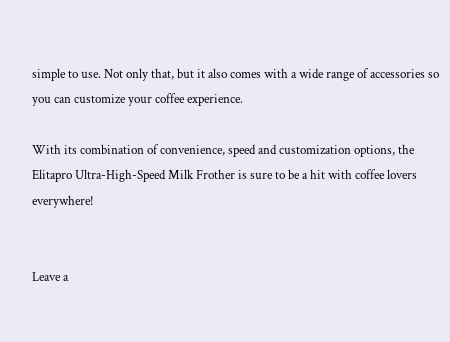simple to use. Not only that, but it also comes with a wide range of accessories so you can customize your coffee experience.

With its combination of convenience, speed and customization options, the Elitapro Ultra-High-Speed Milk Frother is sure to be a hit with coffee lovers everywhere!


Leave a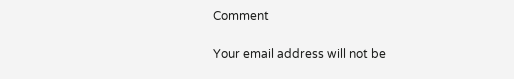Comment

Your email address will not be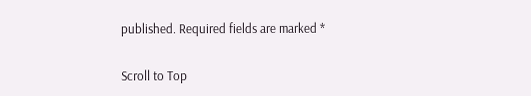published. Required fields are marked *

Scroll to Top